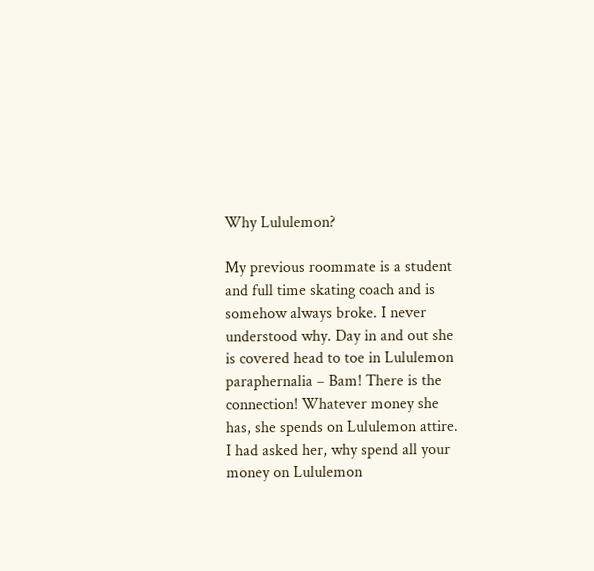Why Lululemon?

My previous roommate is a student and full time skating coach and is somehow always broke. I never understood why. Day in and out she is covered head to toe in Lululemon paraphernalia – Bam! There is the connection! Whatever money she has, she spends on Lululemon attire. I had asked her, why spend all your money on Lululemon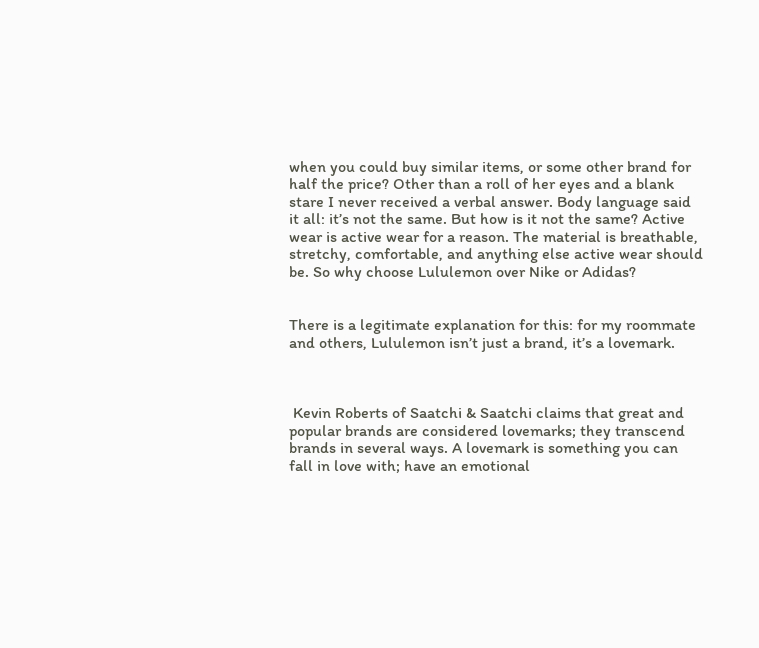when you could buy similar items, or some other brand for half the price? Other than a roll of her eyes and a blank stare I never received a verbal answer. Body language said it all: it’s not the same. But how is it not the same? Active wear is active wear for a reason. The material is breathable, stretchy, comfortable, and anything else active wear should be. So why choose Lululemon over Nike or Adidas?


There is a legitimate explanation for this: for my roommate and others, Lululemon isn’t just a brand, it’s a lovemark.



 Kevin Roberts of Saatchi & Saatchi claims that great and popular brands are considered lovemarks; they transcend brands in several ways. A lovemark is something you can fall in love with; have an emotional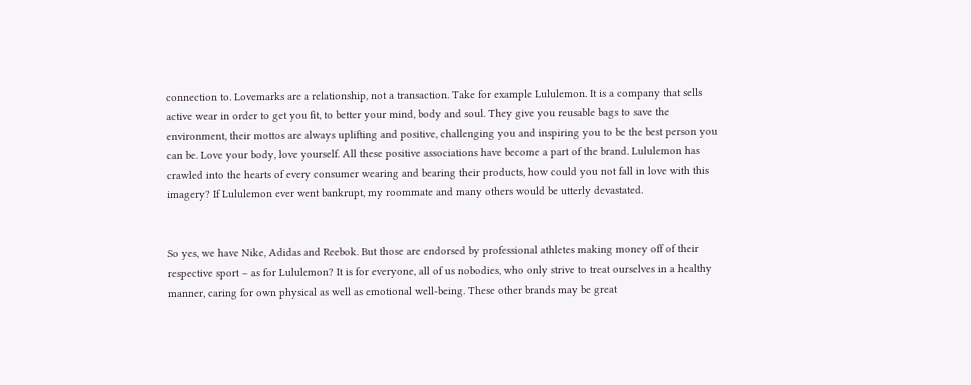connection to. Lovemarks are a relationship, not a transaction. Take for example Lululemon. It is a company that sells active wear in order to get you fit, to better your mind, body and soul. They give you reusable bags to save the environment, their mottos are always uplifting and positive, challenging you and inspiring you to be the best person you can be. Love your body, love yourself. All these positive associations have become a part of the brand. Lululemon has crawled into the hearts of every consumer wearing and bearing their products, how could you not fall in love with this imagery? If Lululemon ever went bankrupt, my roommate and many others would be utterly devastated.


So yes, we have Nike, Adidas and Reebok. But those are endorsed by professional athletes making money off of their respective sport – as for Lululemon? It is for everyone, all of us nobodies, who only strive to treat ourselves in a healthy manner, caring for own physical as well as emotional well-being. These other brands may be great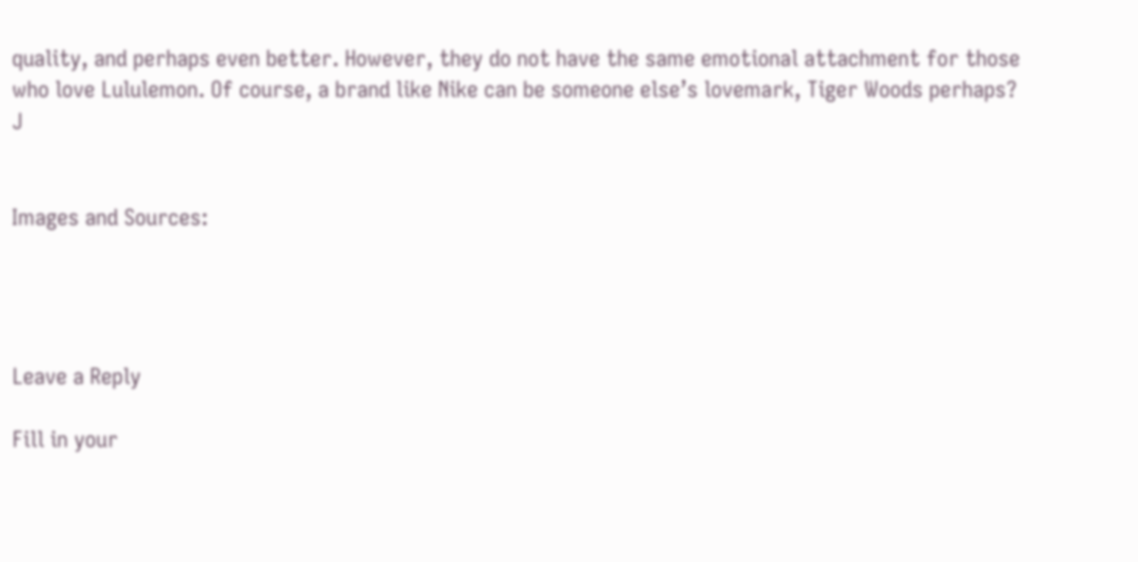quality, and perhaps even better. However, they do not have the same emotional attachment for those who love Lululemon. Of course, a brand like Nike can be someone else’s lovemark, Tiger Woods perhaps? J


Images and Sources:




Leave a Reply

Fill in your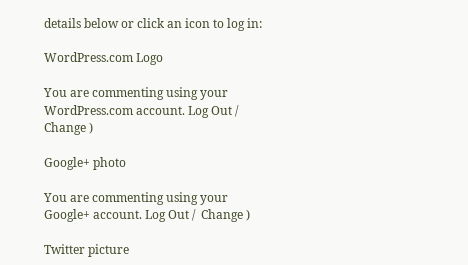details below or click an icon to log in:

WordPress.com Logo

You are commenting using your WordPress.com account. Log Out /  Change )

Google+ photo

You are commenting using your Google+ account. Log Out /  Change )

Twitter picture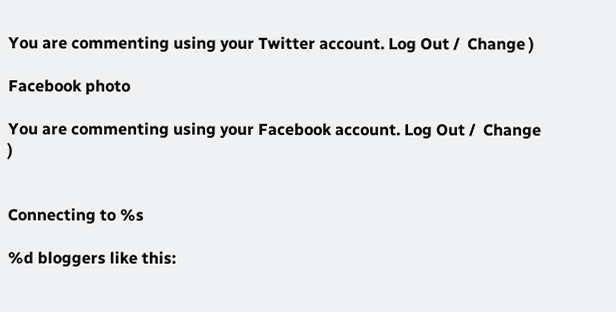You are commenting using your Twitter account. Log Out /  Change )

Facebook photo

You are commenting using your Facebook account. Log Out /  Change )


Connecting to %s

%d bloggers like this: